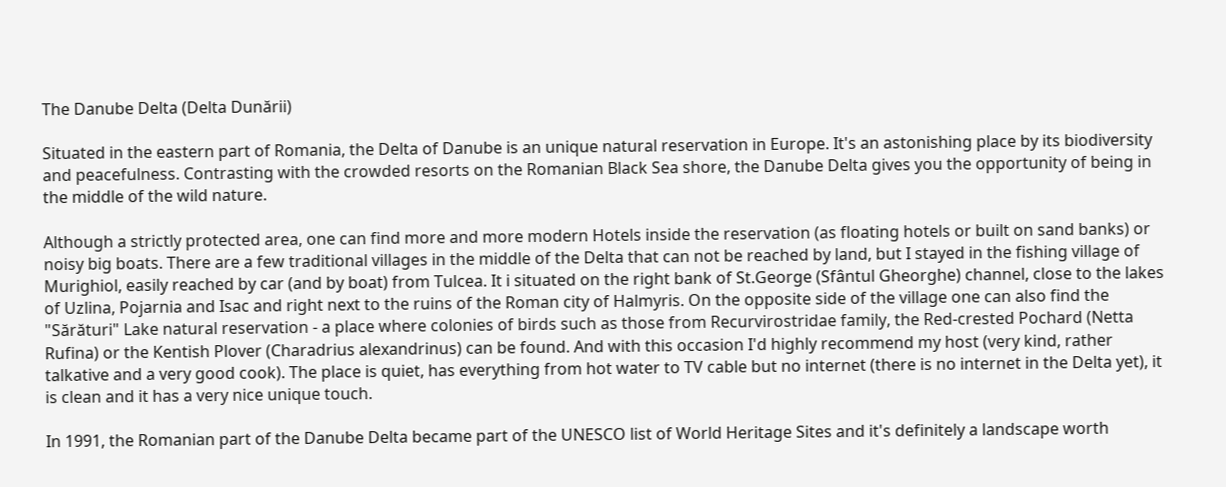The Danube Delta (Delta Dunării)

Situated in the eastern part of Romania, the Delta of Danube is an unique natural reservation in Europe. It's an astonishing place by its biodiversity and peacefulness. Contrasting with the crowded resorts on the Romanian Black Sea shore, the Danube Delta gives you the opportunity of being in the middle of the wild nature.

Although a strictly protected area, one can find more and more modern Hotels inside the reservation (as floating hotels or built on sand banks) or noisy big boats. There are a few traditional villages in the middle of the Delta that can not be reached by land, but I stayed in the fishing village of Murighiol, easily reached by car (and by boat) from Tulcea. It i situated on the right bank of St.George (Sfântul Gheorghe) channel, close to the lakes of Uzlina, Pojarnia and Isac and right next to the ruins of the Roman city of Halmyris. On the opposite side of the village one can also find the "Sărături" Lake natural reservation - a place where colonies of birds such as those from Recurvirostridae family, the Red-crested Pochard (Netta Rufina) or the Kentish Plover (Charadrius alexandrinus) can be found. And with this occasion I'd highly recommend my host (very kind, rather talkative and a very good cook). The place is quiet, has everything from hot water to TV cable but no internet (there is no internet in the Delta yet), it is clean and it has a very nice unique touch.

In 1991, the Romanian part of the Danube Delta became part of the UNESCO list of World Heritage Sites and it's definitely a landscape worth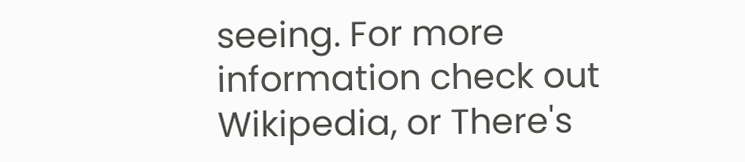seeing. For more information check out Wikipedia, or There's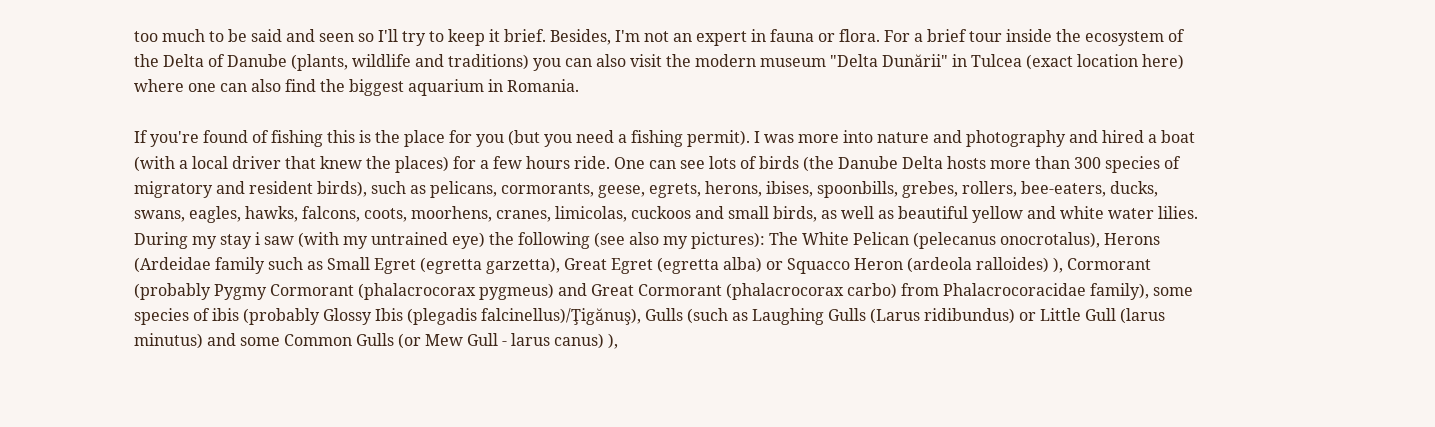too much to be said and seen so I'll try to keep it brief. Besides, I'm not an expert in fauna or flora. For a brief tour inside the ecosystem of the Delta of Danube (plants, wildlife and traditions) you can also visit the modern museum "Delta Dunării" in Tulcea (exact location here) where one can also find the biggest aquarium in Romania.

If you're found of fishing this is the place for you (but you need a fishing permit). I was more into nature and photography and hired a boat (with a local driver that knew the places) for a few hours ride. One can see lots of birds (the Danube Delta hosts more than 300 species of migratory and resident birds), such as pelicans, cormorants, geese, egrets, herons, ibises, spoonbills, grebes, rollers, bee-eaters, ducks, swans, eagles, hawks, falcons, coots, moorhens, cranes, limicolas, cuckoos and small birds, as well as beautiful yellow and white water lilies. During my stay i saw (with my untrained eye) the following (see also my pictures): The White Pelican (pelecanus onocrotalus), Herons (Ardeidae family such as Small Egret (egretta garzetta), Great Egret (egretta alba) or Squacco Heron (ardeola ralloides) ), Cormorant (probably Pygmy Cormorant (phalacrocorax pygmeus) and Great Cormorant (phalacrocorax carbo) from Phalacrocoracidae family), some species of ibis (probably Glossy Ibis (plegadis falcinellus)/Ţigănuş), Gulls (such as Laughing Gulls (Larus ridibundus) or Little Gull (larus minutus) and some Common Gulls (or Mew Gull - larus canus) ),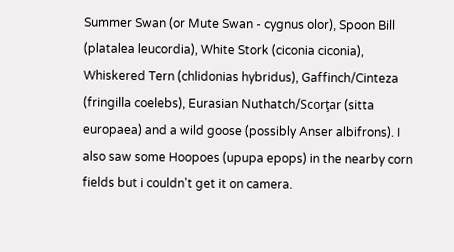Summer Swan (or Mute Swan - cygnus olor), Spoon Bill (platalea leucordia), White Stork (ciconia ciconia), Whiskered Tern (chlidonias hybridus), Gaffinch/Cinteza (fringilla coelebs), Eurasian Nuthatch/Scorţar (sitta europaea) and a wild goose (possibly Anser albifrons). I also saw some Hoopoes (upupa epops) in the nearby corn fields but i couldn't get it on camera.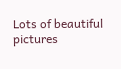Lots of beautiful pictures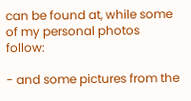can be found at, while some of my personal photos follow:

- and some pictures from the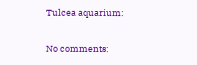Tulcea aquarium:

No comments: